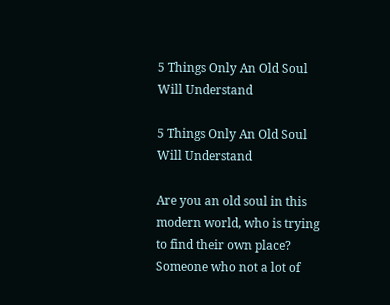5 Things Only An Old Soul Will Understand

5 Things Only An Old Soul Will Understand

Are you an old soul in this modern world, who is trying to find their own place? Someone who not a lot of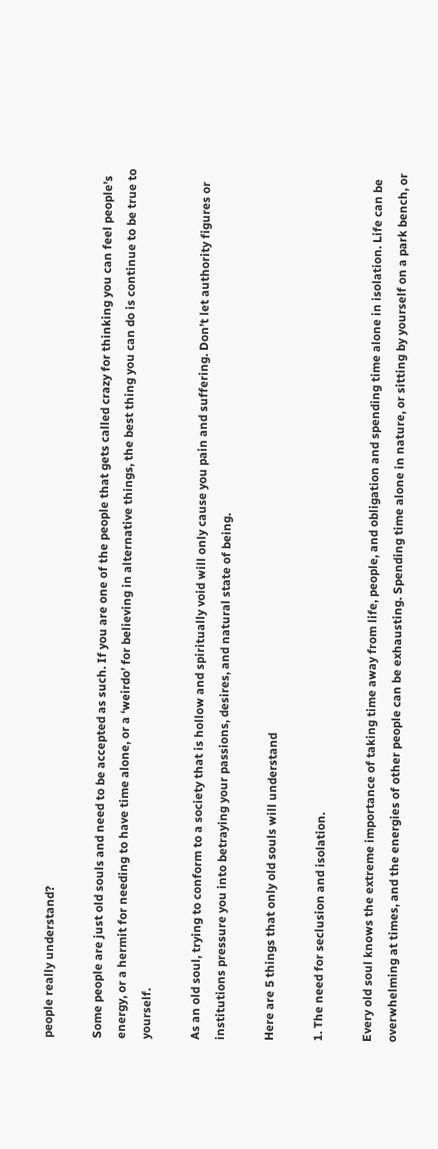people really understand?

Some people are just old souls and need to be accepted as such. If you are one of the people that gets called crazy for thinking you can feel people’s energy, or a hermit for needing to have time alone, or a ‘weirdo’ for believing in alternative things, the best thing you can do is continue to be true to yourself.

As an old soul, trying to conform to a society that is hollow and spiritually void will only cause you pain and suffering. Don’t let authority figures or institutions pressure you into betraying your passions, desires, and natural state of being.

Here are 5 things that only old souls will understand

1. The need for seclusion and isolation.

Every old soul knows the extreme importance of taking time away from life, people, and obligation and spending time alone in isolation. Life can be overwhelming at times, and the energies of other people can be exhausting. Spending time alone in nature, or sitting by yourself on a park bench, or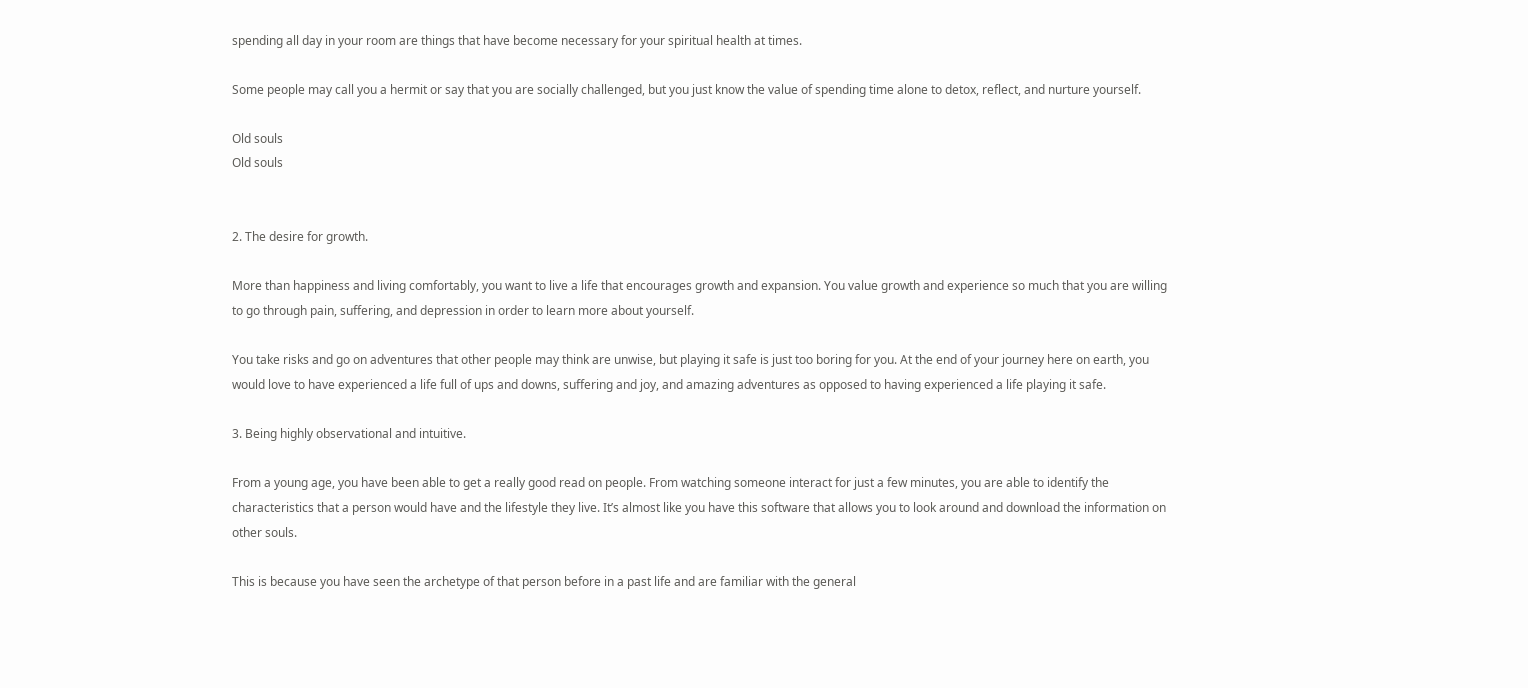spending all day in your room are things that have become necessary for your spiritual health at times.

Some people may call you a hermit or say that you are socially challenged, but you just know the value of spending time alone to detox, reflect, and nurture yourself.

Old souls
Old souls


2. The desire for growth.

More than happiness and living comfortably, you want to live a life that encourages growth and expansion. You value growth and experience so much that you are willing to go through pain, suffering, and depression in order to learn more about yourself.

You take risks and go on adventures that other people may think are unwise, but playing it safe is just too boring for you. At the end of your journey here on earth, you would love to have experienced a life full of ups and downs, suffering and joy, and amazing adventures as opposed to having experienced a life playing it safe.

3. Being highly observational and intuitive.

From a young age, you have been able to get a really good read on people. From watching someone interact for just a few minutes, you are able to identify the characteristics that a person would have and the lifestyle they live. It’s almost like you have this software that allows you to look around and download the information on other souls.

This is because you have seen the archetype of that person before in a past life and are familiar with the general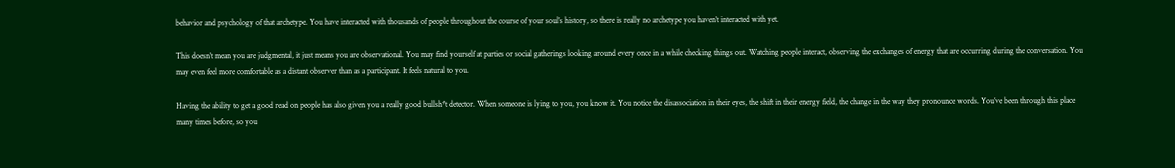behavior and psychology of that archetype. You have interacted with thousands of people throughout the course of your soul’s history, so there is really no archetype you haven’t interacted with yet.

This doesn’t mean you are judgmental, it just means you are observational. You may find yourself at parties or social gatherings looking around every once in a while checking things out. Watching people interact, observing the exchanges of energy that are occurring during the conversation. You may even feel more comfortable as a distant observer than as a participant. It feels natural to you.

Having the ability to get a good read on people has also given you a really good bullsh*t detector. When someone is lying to you, you know it. You notice the disassociation in their eyes, the shift in their energy field, the change in the way they pronounce words. You’ve been through this place many times before, so you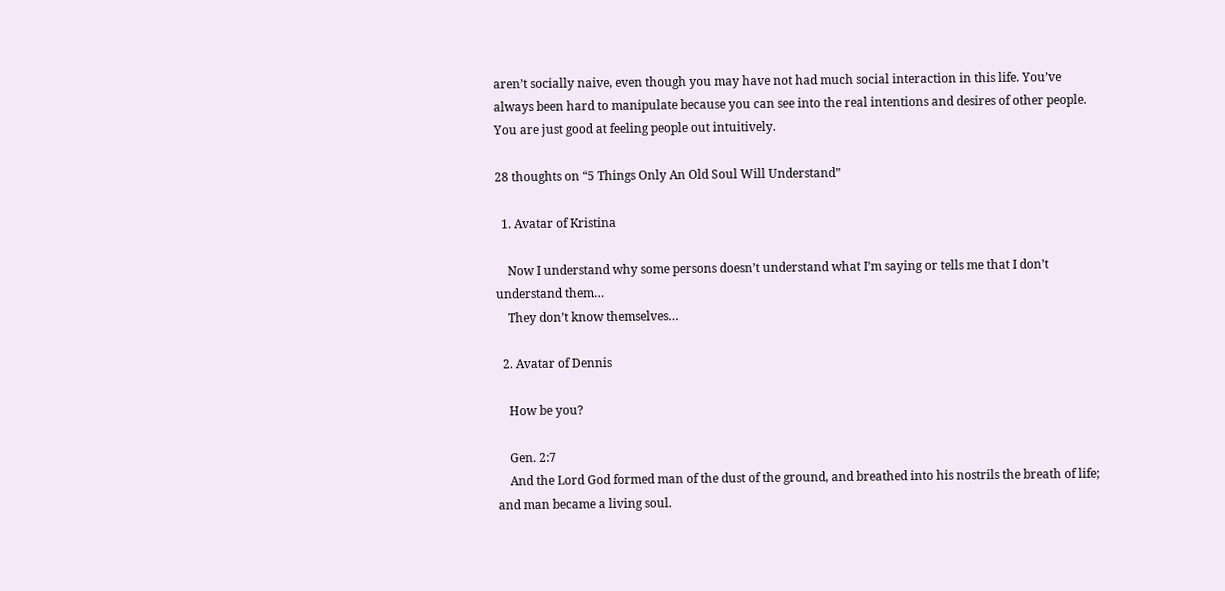aren’t socially naive, even though you may have not had much social interaction in this life. You’ve always been hard to manipulate because you can see into the real intentions and desires of other people. You are just good at feeling people out intuitively.

28 thoughts on “5 Things Only An Old Soul Will Understand”

  1. Avatar of Kristina

    Now I understand why some persons doesn’t understand what I’m saying or tells me that I don’t understand them…
    They don’t know themselves…

  2. Avatar of Dennis

    How be you?

    Gen. 2:7
    And the Lord God formed man of the dust of the ground, and breathed into his nostrils the breath of life; and man became a living soul.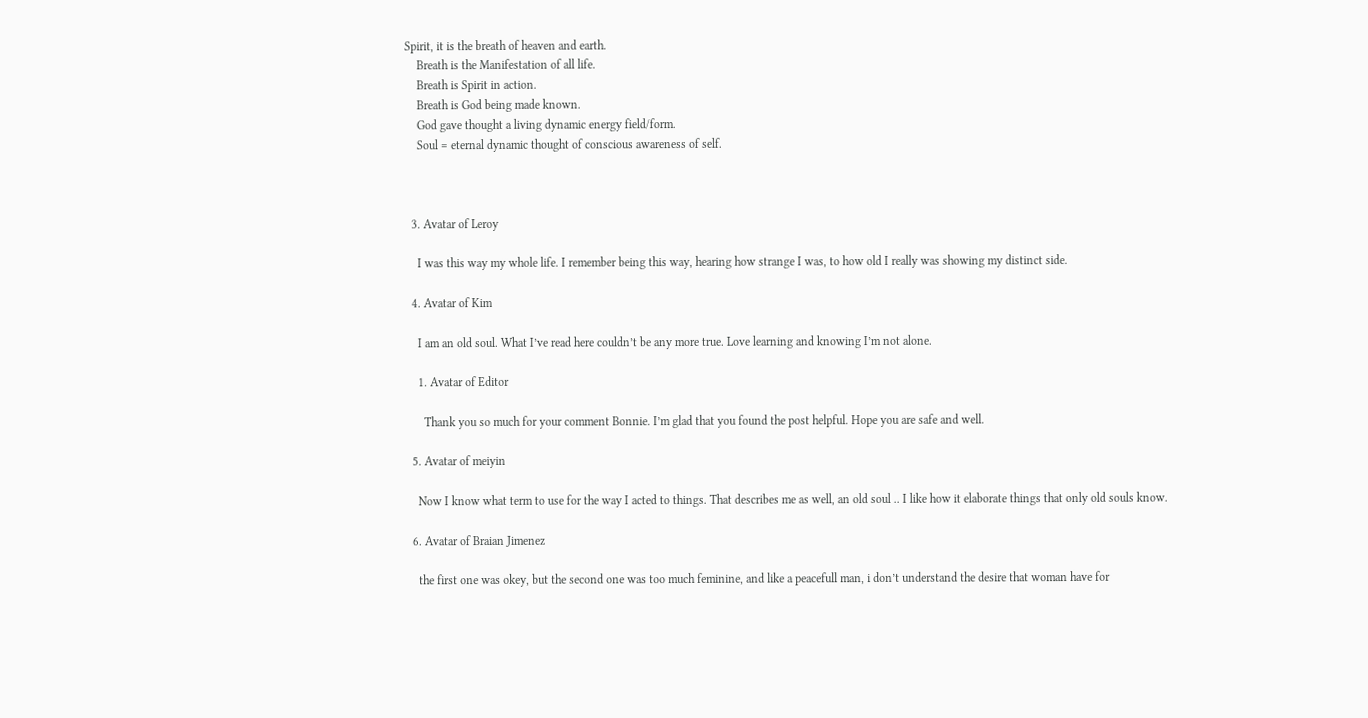Spirit, it is the breath of heaven and earth.
    Breath is the Manifestation of all life.
    Breath is Spirit in action.
    Breath is God being made known.
    God gave thought a living dynamic energy field/form.
    Soul = eternal dynamic thought of conscious awareness of self.



  3. Avatar of Leroy

    I was this way my whole life. I remember being this way, hearing how strange I was, to how old I really was showing my distinct side.

  4. Avatar of Kim

    I am an old soul. What I’ve read here couldn’t be any more true. Love learning and knowing I’m not alone.

    1. Avatar of Editor

      Thank you so much for your comment Bonnie. I’m glad that you found the post helpful. Hope you are safe and well.

  5. Avatar of meiyin

    Now I know what term to use for the way I acted to things. That describes me as well, an old soul .. I like how it elaborate things that only old souls know.

  6. Avatar of Braian Jimenez

    the first one was okey, but the second one was too much feminine, and like a peacefull man, i don’t understand the desire that woman have for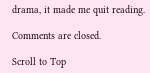drama, it made me quit reading.

Comments are closed.

Scroll to Top